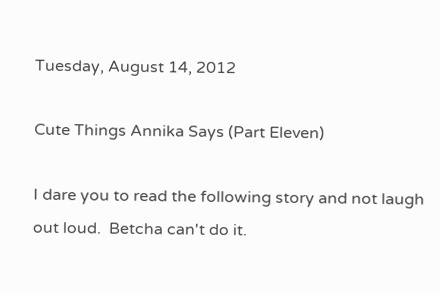Tuesday, August 14, 2012

Cute Things Annika Says (Part Eleven)

I dare you to read the following story and not laugh out loud.  Betcha can't do it.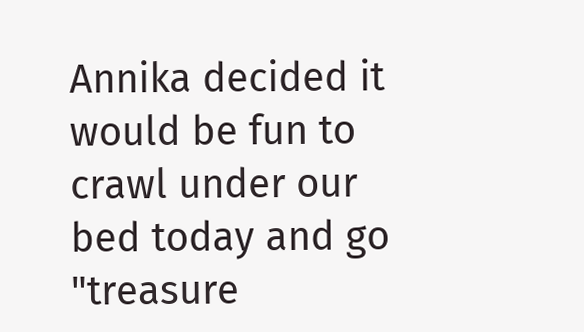Annika decided it would be fun to crawl under our bed today and go "treasure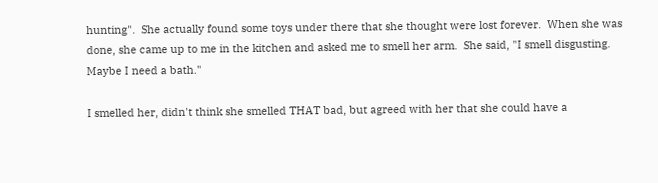hunting".  She actually found some toys under there that she thought were lost forever.  When she was done, she came up to me in the kitchen and asked me to smell her arm.  She said, "I smell disgusting.  Maybe I need a bath."

I smelled her, didn't think she smelled THAT bad, but agreed with her that she could have a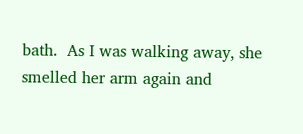bath.  As I was walking away, she smelled her arm again and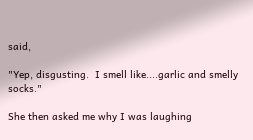said,

"Yep, disgusting.  I smell like....garlic and smelly socks."

She then asked me why I was laughing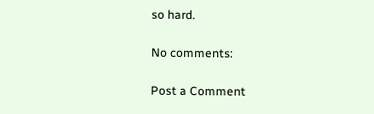so hard.

No comments:

Post a Comment